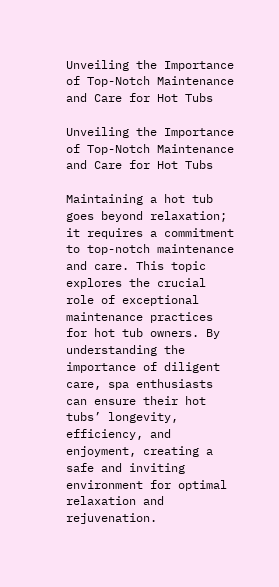Unveiling the Importance of Top-Notch Maintenance and Care for Hot Tubs

Unveiling the Importance of Top-Notch Maintenance and Care for Hot Tubs

Maintaining a hot tub goes beyond relaxation; it requires a commitment to top-notch maintenance and care. This topic explores the crucial role of exceptional maintenance practices for hot tub owners. By understanding the importance of diligent care, spa enthusiasts can ensure their hot tubs’ longevity, efficiency, and enjoyment, creating a safe and inviting environment for optimal relaxation and rejuvenation.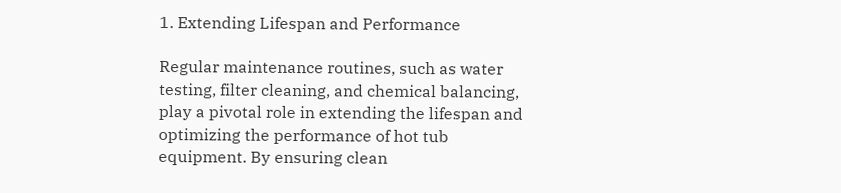1. Extending Lifespan and Performance

Regular maintenance routines, such as water testing, filter cleaning, and chemical balancing, play a pivotal role in extending the lifespan and optimizing the performance of hot tub equipment. By ensuring clean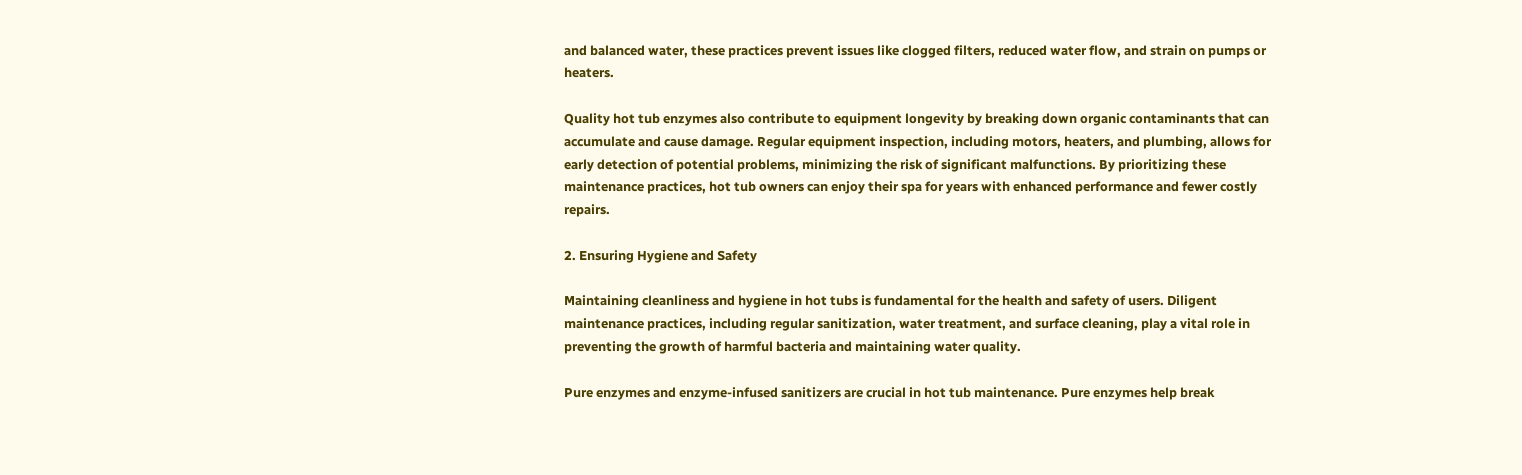and balanced water, these practices prevent issues like clogged filters, reduced water flow, and strain on pumps or heaters.

Quality hot tub enzymes also contribute to equipment longevity by breaking down organic contaminants that can accumulate and cause damage. Regular equipment inspection, including motors, heaters, and plumbing, allows for early detection of potential problems, minimizing the risk of significant malfunctions. By prioritizing these maintenance practices, hot tub owners can enjoy their spa for years with enhanced performance and fewer costly repairs.

2. Ensuring Hygiene and Safety

Maintaining cleanliness and hygiene in hot tubs is fundamental for the health and safety of users. Diligent maintenance practices, including regular sanitization, water treatment, and surface cleaning, play a vital role in preventing the growth of harmful bacteria and maintaining water quality.

Pure enzymes and enzyme-infused sanitizers are crucial in hot tub maintenance. Pure enzymes help break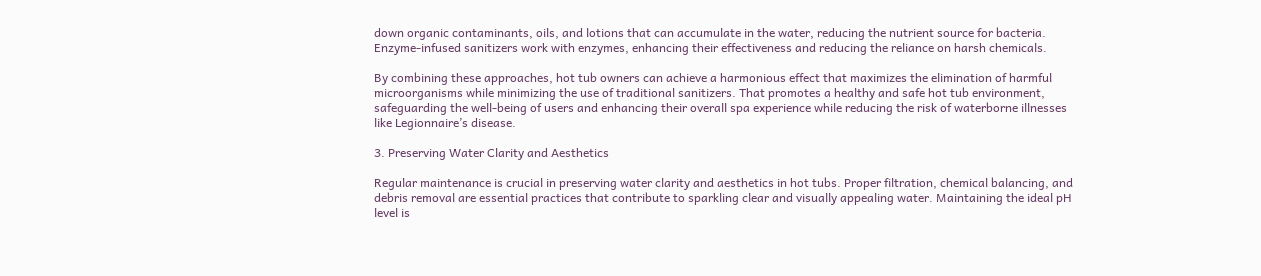down organic contaminants, oils, and lotions that can accumulate in the water, reducing the nutrient source for bacteria. Enzyme-infused sanitizers work with enzymes, enhancing their effectiveness and reducing the reliance on harsh chemicals.

By combining these approaches, hot tub owners can achieve a harmonious effect that maximizes the elimination of harmful microorganisms while minimizing the use of traditional sanitizers. That promotes a healthy and safe hot tub environment, safeguarding the well-being of users and enhancing their overall spa experience while reducing the risk of waterborne illnesses like Legionnaire’s disease.

3. Preserving Water Clarity and Aesthetics

Regular maintenance is crucial in preserving water clarity and aesthetics in hot tubs. Proper filtration, chemical balancing, and debris removal are essential practices that contribute to sparkling clear and visually appealing water. Maintaining the ideal pH level is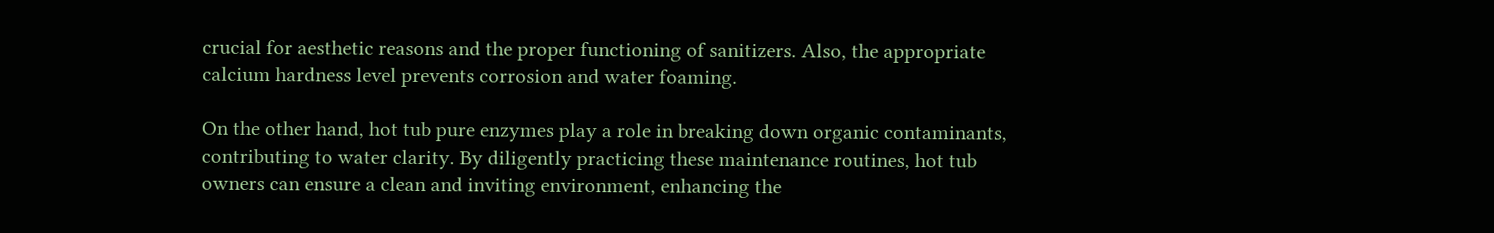crucial for aesthetic reasons and the proper functioning of sanitizers. Also, the appropriate calcium hardness level prevents corrosion and water foaming.

On the other hand, hot tub pure enzymes play a role in breaking down organic contaminants, contributing to water clarity. By diligently practicing these maintenance routines, hot tub owners can ensure a clean and inviting environment, enhancing the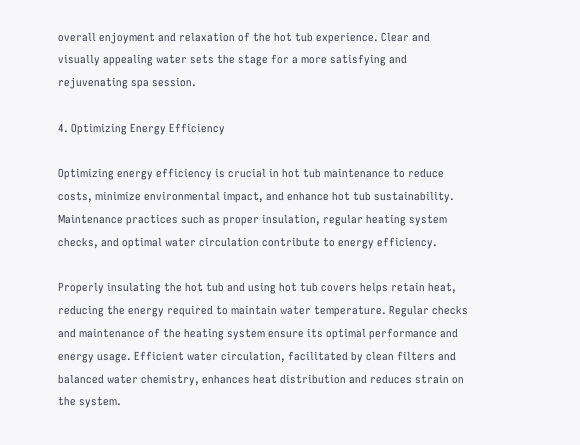overall enjoyment and relaxation of the hot tub experience. Clear and visually appealing water sets the stage for a more satisfying and rejuvenating spa session.

4. Optimizing Energy Efficiency

Optimizing energy efficiency is crucial in hot tub maintenance to reduce costs, minimize environmental impact, and enhance hot tub sustainability. Maintenance practices such as proper insulation, regular heating system checks, and optimal water circulation contribute to energy efficiency.

Properly insulating the hot tub and using hot tub covers helps retain heat, reducing the energy required to maintain water temperature. Regular checks and maintenance of the heating system ensure its optimal performance and energy usage. Efficient water circulation, facilitated by clean filters and balanced water chemistry, enhances heat distribution and reduces strain on the system.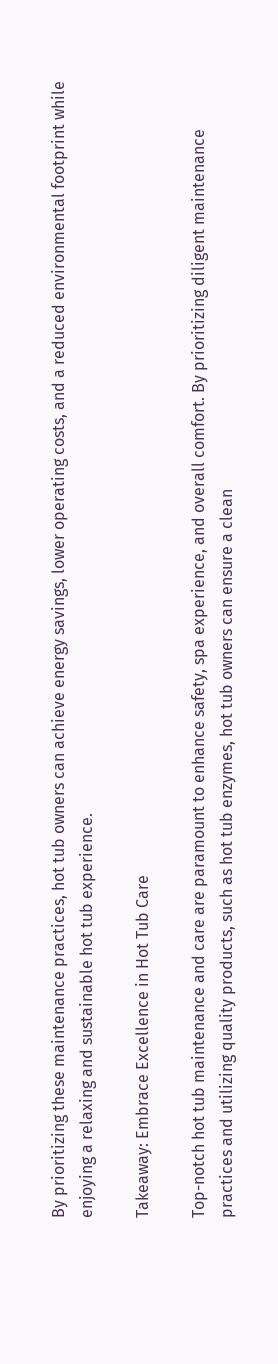By prioritizing these maintenance practices, hot tub owners can achieve energy savings, lower operating costs, and a reduced environmental footprint while enjoying a relaxing and sustainable hot tub experience.

Takeaway: Embrace Excellence in Hot Tub Care

Top-notch hot tub maintenance and care are paramount to enhance safety, spa experience, and overall comfort. By prioritizing diligent maintenance practices and utilizing quality products, such as hot tub enzymes, hot tub owners can ensure a clean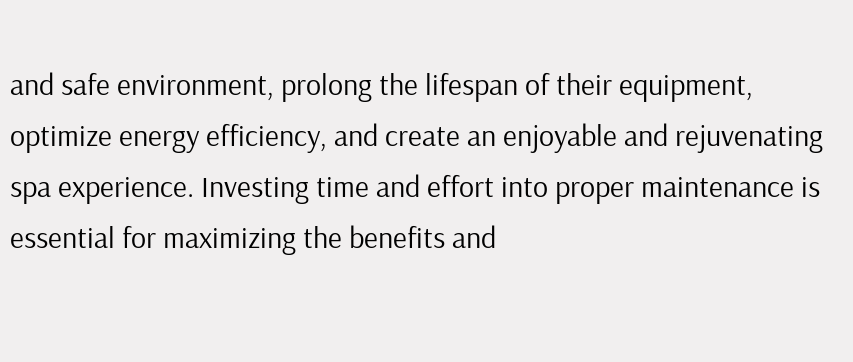and safe environment, prolong the lifespan of their equipment, optimize energy efficiency, and create an enjoyable and rejuvenating spa experience. Investing time and effort into proper maintenance is essential for maximizing the benefits and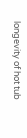longevity of hot tub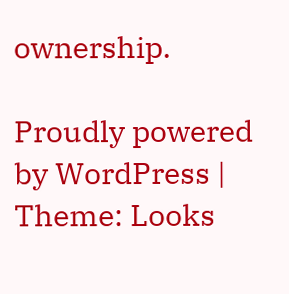ownership.

Proudly powered by WordPress | Theme: Looks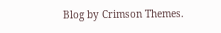Blog by Crimson Themes.